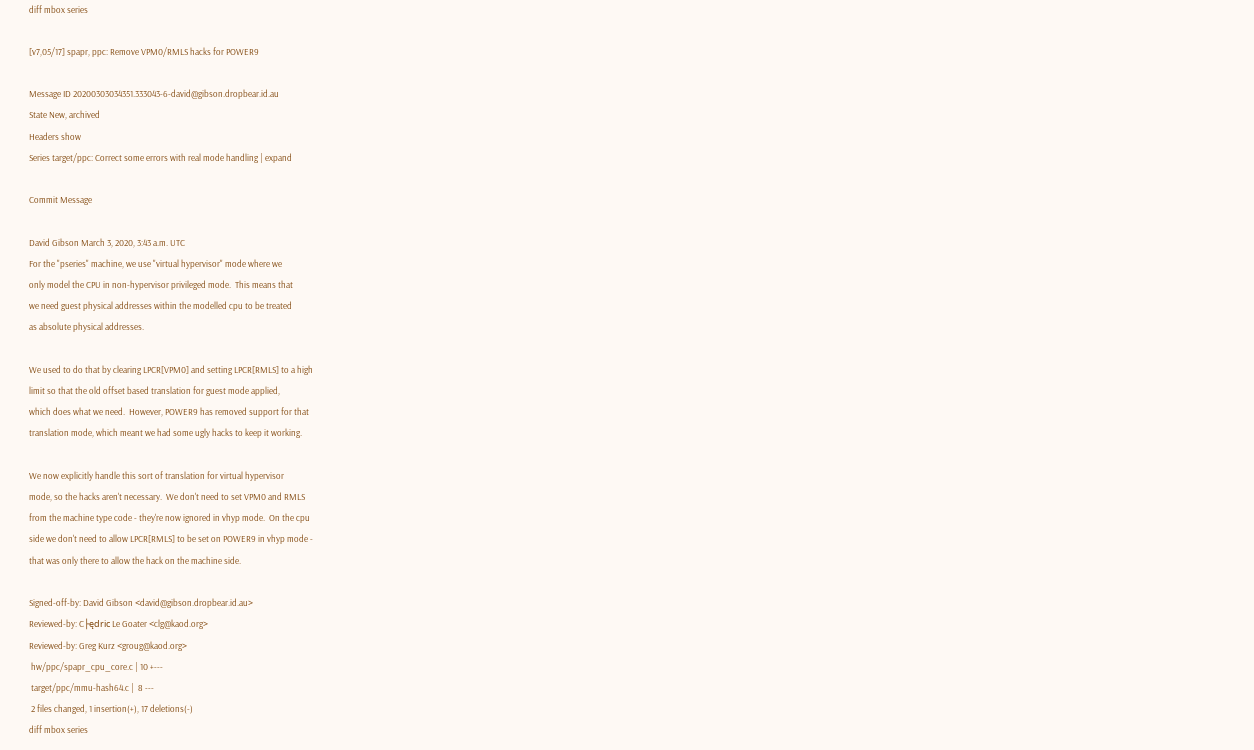diff mbox series

[v7,05/17] spapr, ppc: Remove VPM0/RMLS hacks for POWER9

Message ID 20200303034351.333043-6-david@gibson.dropbear.id.au
State New, archived
Headers show
Series target/ppc: Correct some errors with real mode handling | expand

Commit Message

David Gibson March 3, 2020, 3:43 a.m. UTC
For the "pseries" machine, we use "virtual hypervisor" mode where we
only model the CPU in non-hypervisor privileged mode.  This means that
we need guest physical addresses within the modelled cpu to be treated
as absolute physical addresses.

We used to do that by clearing LPCR[VPM0] and setting LPCR[RMLS] to a high
limit so that the old offset based translation for guest mode applied,
which does what we need.  However, POWER9 has removed support for that
translation mode, which meant we had some ugly hacks to keep it working.

We now explicitly handle this sort of translation for virtual hypervisor
mode, so the hacks aren't necessary.  We don't need to set VPM0 and RMLS
from the machine type code - they're now ignored in vhyp mode.  On the cpu
side we don't need to allow LPCR[RMLS] to be set on POWER9 in vhyp mode -
that was only there to allow the hack on the machine side.

Signed-off-by: David Gibson <david@gibson.dropbear.id.au>
Reviewed-by: C├ędric Le Goater <clg@kaod.org>
Reviewed-by: Greg Kurz <groug@kaod.org>
 hw/ppc/spapr_cpu_core.c | 10 +---
 target/ppc/mmu-hash64.c |  8 ---
 2 files changed, 1 insertion(+), 17 deletions(-)
diff mbox series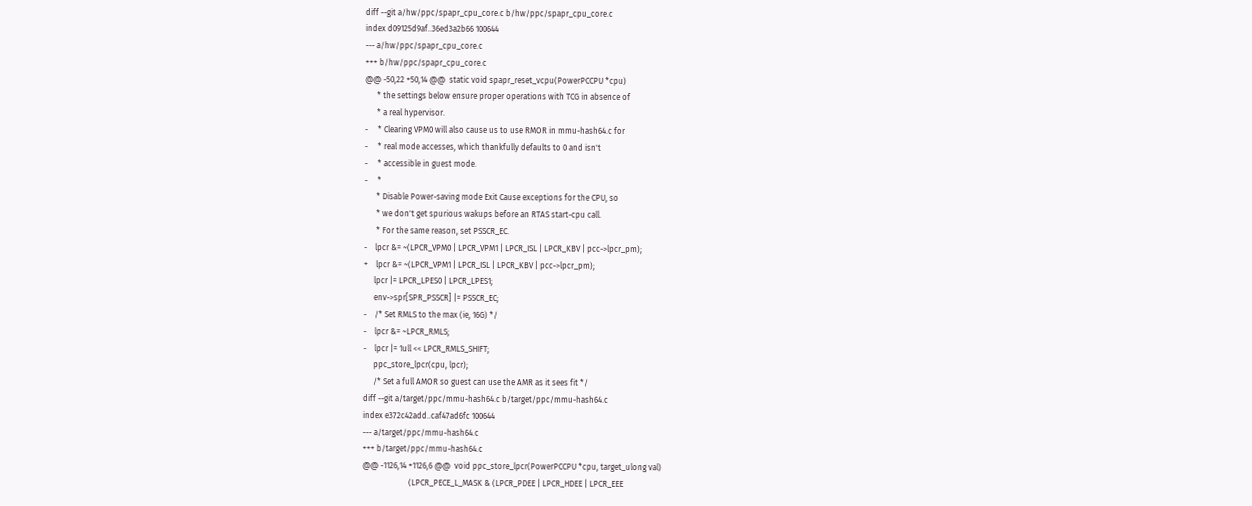diff --git a/hw/ppc/spapr_cpu_core.c b/hw/ppc/spapr_cpu_core.c
index d09125d9af..36ed3a2b66 100644
--- a/hw/ppc/spapr_cpu_core.c
+++ b/hw/ppc/spapr_cpu_core.c
@@ -50,22 +50,14 @@  static void spapr_reset_vcpu(PowerPCCPU *cpu)
      * the settings below ensure proper operations with TCG in absence of
      * a real hypervisor.
-     * Clearing VPM0 will also cause us to use RMOR in mmu-hash64.c for
-     * real mode accesses, which thankfully defaults to 0 and isn't
-     * accessible in guest mode.
-     *
      * Disable Power-saving mode Exit Cause exceptions for the CPU, so
      * we don't get spurious wakups before an RTAS start-cpu call.
      * For the same reason, set PSSCR_EC.
-    lpcr &= ~(LPCR_VPM0 | LPCR_VPM1 | LPCR_ISL | LPCR_KBV | pcc->lpcr_pm);
+    lpcr &= ~(LPCR_VPM1 | LPCR_ISL | LPCR_KBV | pcc->lpcr_pm);
     lpcr |= LPCR_LPES0 | LPCR_LPES1;
     env->spr[SPR_PSSCR] |= PSSCR_EC;
-    /* Set RMLS to the max (ie, 16G) */
-    lpcr &= ~LPCR_RMLS;
-    lpcr |= 1ull << LPCR_RMLS_SHIFT;
     ppc_store_lpcr(cpu, lpcr);
     /* Set a full AMOR so guest can use the AMR as it sees fit */
diff --git a/target/ppc/mmu-hash64.c b/target/ppc/mmu-hash64.c
index e372c42add..caf47ad6fc 100644
--- a/target/ppc/mmu-hash64.c
+++ b/target/ppc/mmu-hash64.c
@@ -1126,14 +1126,6 @@  void ppc_store_lpcr(PowerPCCPU *cpu, target_ulong val)
                       (LPCR_PECE_L_MASK & (LPCR_PDEE | LPCR_HDEE | LPCR_EEE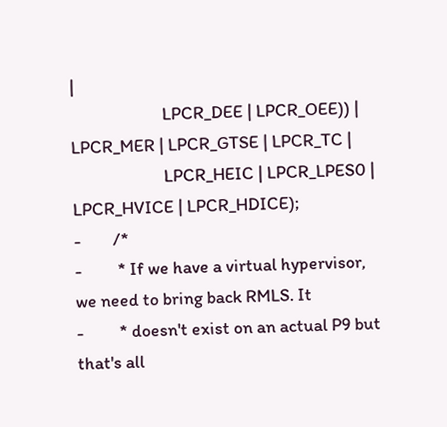|
                       LPCR_DEE | LPCR_OEE)) | LPCR_MER | LPCR_GTSE | LPCR_TC |
                       LPCR_HEIC | LPCR_LPES0 | LPCR_HVICE | LPCR_HDICE);
-        /*
-         * If we have a virtual hypervisor, we need to bring back RMLS. It
-         * doesn't exist on an actual P9 but that's all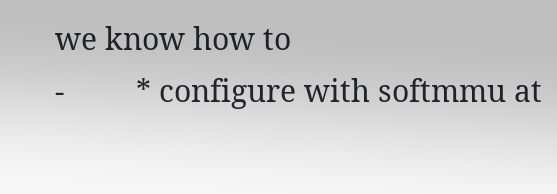we know how to
-         * configure with softmmu at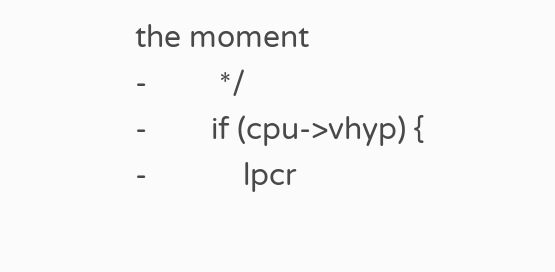the moment
-         */
-        if (cpu->vhyp) {
-            lpcr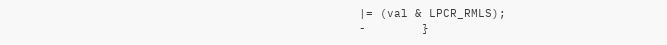|= (val & LPCR_RMLS);
-        }